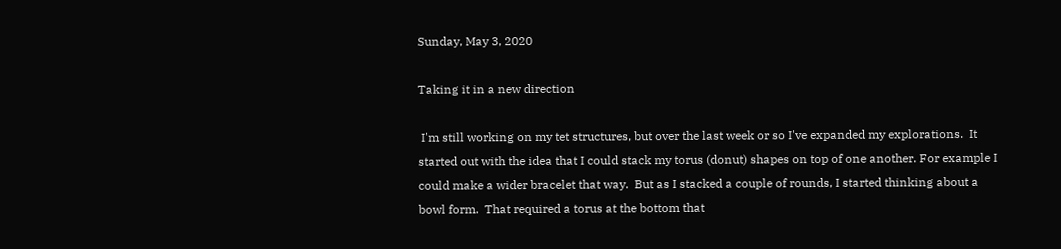Sunday, May 3, 2020

Taking it in a new direction

 I'm still working on my tet structures, but over the last week or so I've expanded my explorations.  It started out with the idea that I could stack my torus (donut) shapes on top of one another. For example I could make a wider bracelet that way.  But as I stacked a couple of rounds, I started thinking about a bowl form.  That required a torus at the bottom that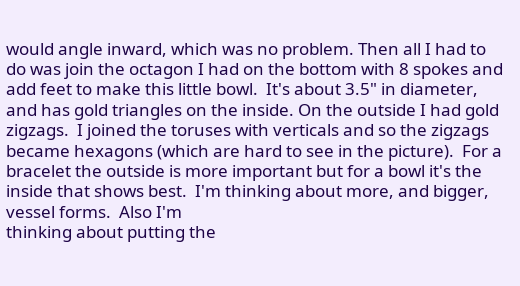would angle inward, which was no problem. Then all I had to do was join the octagon I had on the bottom with 8 spokes and add feet to make this little bowl.  It's about 3.5" in diameter, and has gold triangles on the inside. On the outside I had gold zigzags.  I joined the toruses with verticals and so the zigzags became hexagons (which are hard to see in the picture).  For a bracelet the outside is more important but for a bowl it's the inside that shows best.  I'm thinking about more, and bigger, vessel forms.  Also I'm
thinking about putting the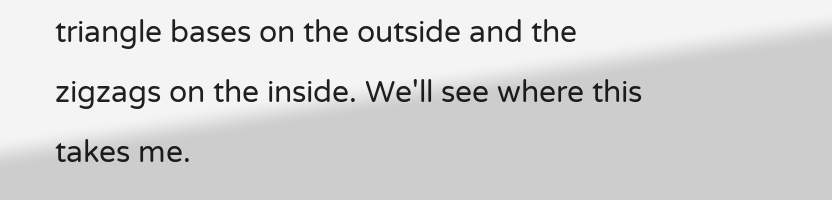triangle bases on the outside and the zigzags on the inside. We'll see where this takes me.